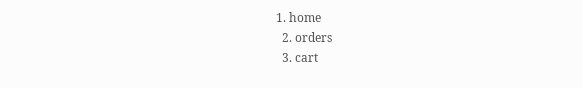1. home
  2. orders
  3. cart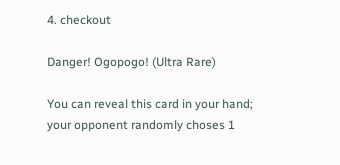4. checkout

Danger! Ogopogo! (Ultra Rare)

You can reveal this card in your hand; your opponent randomly choses 1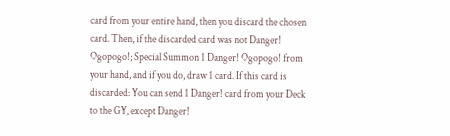card from your entire hand, then you discard the chosen card. Then, if the discarded card was not Danger! Ogopogo!; Special Summon 1 Danger! Ogopogo! from your hand, and if you do, draw 1 card. If this card is discarded: You can send 1 Danger! card from your Deck to the GY, except Danger!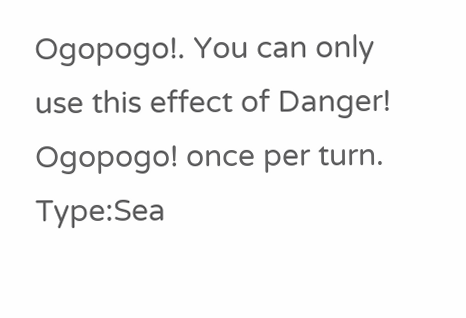Ogopogo!. You can only use this effect of Danger! Ogopogo! once per turn.
Type:Sea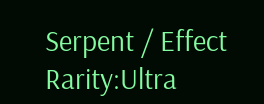Serpent / Effect
Rarity:Ultra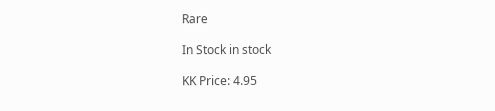Rare

In Stock in stock

KK Price: 4.95